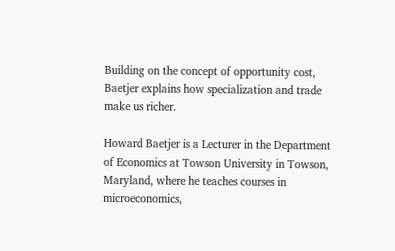Building on the concept of opportunity cost, Baetjer explains how specialization and trade make us richer.

Howard Baetjer is a Lecturer in the Department of Economics at Towson University in Towson, Maryland, where he teaches courses in microeconomics,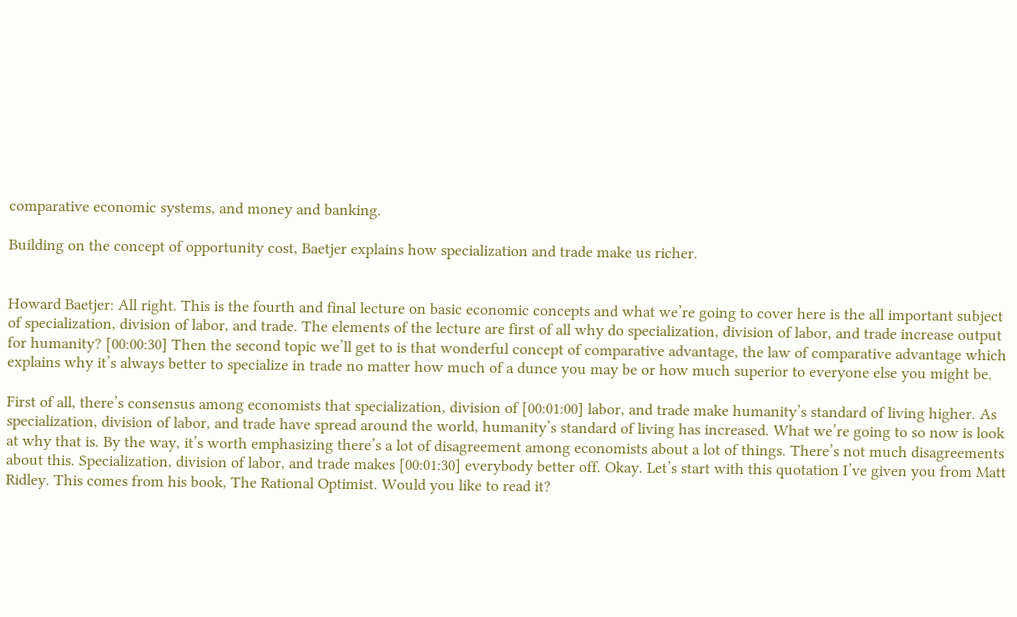comparative economic systems, and money and banking.

Building on the concept of opportunity cost, Baetjer explains how specialization and trade make us richer.


Howard Baetjer: All right. This is the fourth and final lecture on basic economic concepts and what we’re going to cover here is the all important subject of specialization, division of labor, and trade. The elements of the lecture are first of all why do specialization, division of labor, and trade increase output for humanity? [00:00:30] Then the second topic we’ll get to is that wonderful concept of comparative advantage, the law of comparative advantage which explains why it’s always better to specialize in trade no matter how much of a dunce you may be or how much superior to everyone else you might be.

First of all, there’s consensus among economists that specialization, division of [00:01:00] labor, and trade make humanity’s standard of living higher. As specialization, division of labor, and trade have spread around the world, humanity’s standard of living has increased. What we’re going to so now is look at why that is. By the way, it’s worth emphasizing there’s a lot of disagreement among economists about a lot of things. There’s not much disagreements about this. Specialization, division of labor, and trade makes [00:01:30] everybody better off. Okay. Let’s start with this quotation I’ve given you from Matt Ridley. This comes from his book, The Rational Optimist. Would you like to read it?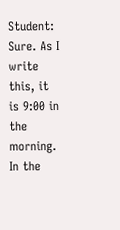Student: Sure. As I write this, it is 9:00 in the morning. In the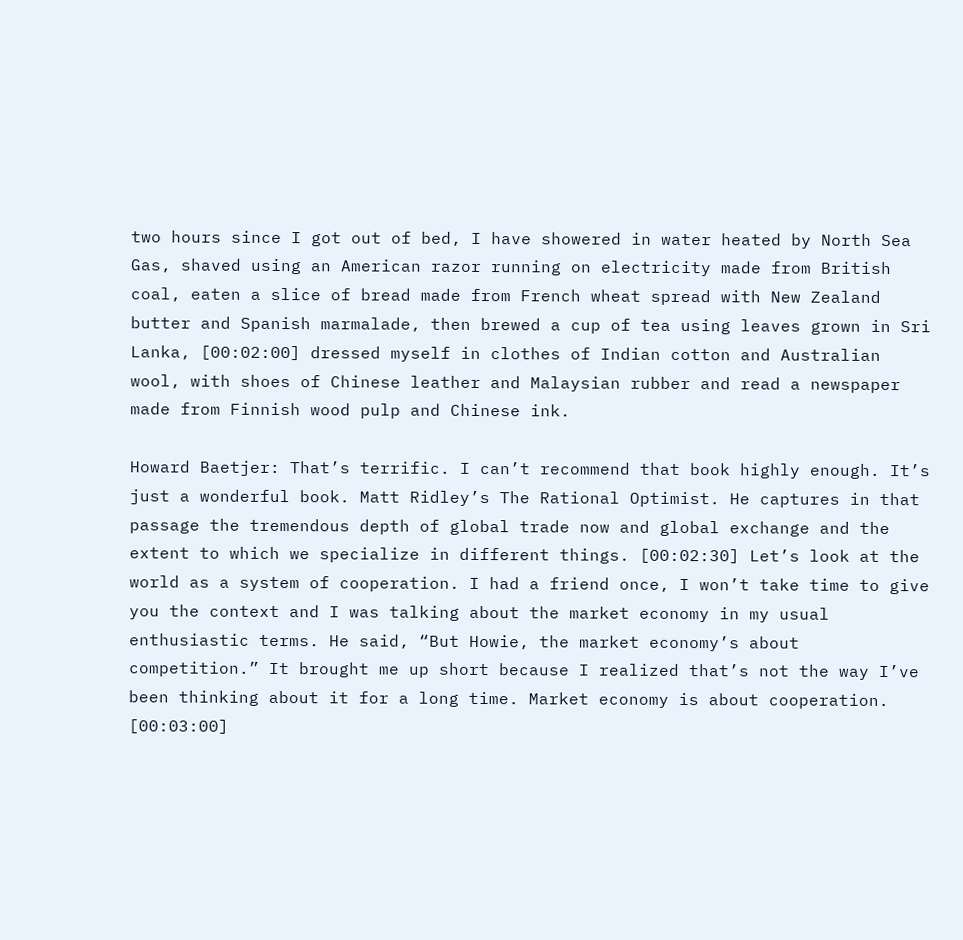two hours since I got out of bed, I have showered in water heated by North Sea Gas, shaved using an American razor running on electricity made from British coal, eaten a slice of bread made from French wheat spread with New Zealand butter and Spanish marmalade, then brewed a cup of tea using leaves grown in Sri Lanka, [00:02:00] dressed myself in clothes of Indian cotton and Australian wool, with shoes of Chinese leather and Malaysian rubber and read a newspaper made from Finnish wood pulp and Chinese ink.

Howard Baetjer: That’s terrific. I can’t recommend that book highly enough. It’s just a wonderful book. Matt Ridley’s The Rational Optimist. He captures in that passage the tremendous depth of global trade now and global exchange and the extent to which we specialize in different things. [00:02:30] Let’s look at the world as a system of cooperation. I had a friend once, I won’t take time to give you the context and I was talking about the market economy in my usual enthusiastic terms. He said, “But Howie, the market economy’s about competition.” It brought me up short because I realized that’s not the way I’ve been thinking about it for a long time. Market economy is about cooperation. [00:03:00]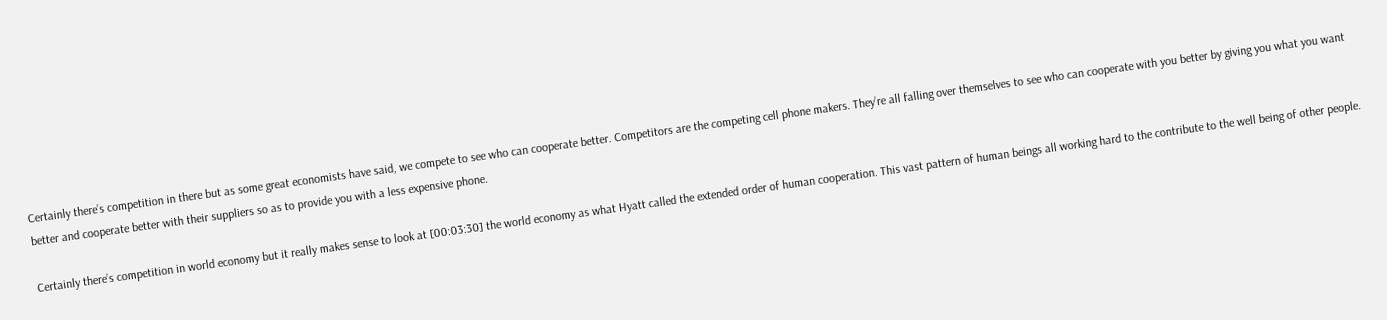Certainly there’s competition in there but as some great economists have said, we compete to see who can cooperate better. Competitors are the competing cell phone makers. They’re all falling over themselves to see who can cooperate with you better by giving you what you want better and cooperate better with their suppliers so as to provide you with a less expensive phone.

Certainly there’s competition in world economy but it really makes sense to look at [00:03:30] the world economy as what Hyatt called the extended order of human cooperation. This vast pattern of human beings all working hard to the contribute to the well being of other people.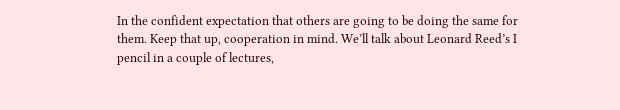In the confident expectation that others are going to be doing the same for them. Keep that up, cooperation in mind. We’ll talk about Leonard Reed’s I pencil in a couple of lectures,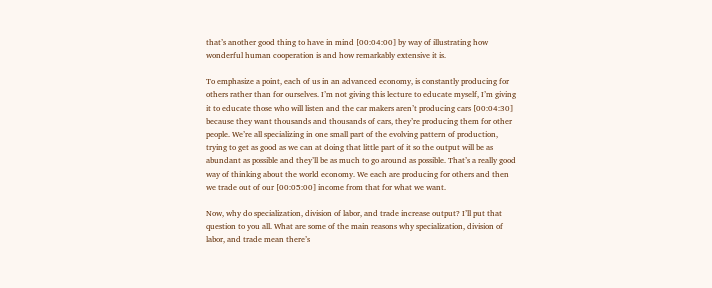that’s another good thing to have in mind [00:04:00] by way of illustrating how wonderful human cooperation is and how remarkably extensive it is.

To emphasize a point, each of us in an advanced economy, is constantly producing for others rather than for ourselves. I’m not giving this lecture to educate myself, I’m giving it to educate those who will listen and the car makers aren’t producing cars [00:04:30] because they want thousands and thousands of cars, they’re producing them for other people. We’re all specializing in one small part of the evolving pattern of production, trying to get as good as we can at doing that little part of it so the output will be as abundant as possible and they’ll be as much to go around as possible. That’s a really good way of thinking about the world economy. We each are producing for others and then we trade out of our [00:05:00] income from that for what we want.

Now, why do specialization, division of labor, and trade increase output? I’ll put that question to you all. What are some of the main reasons why specialization, division of labor, and trade mean there’s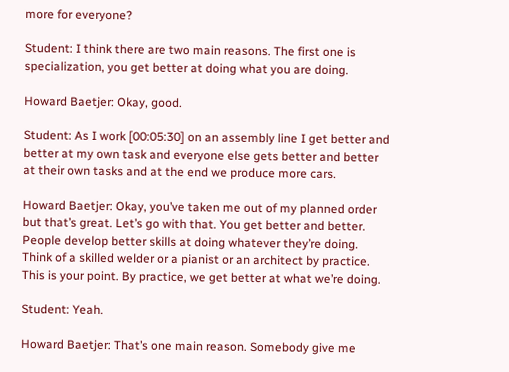more for everyone?

Student: I think there are two main reasons. The first one is specialization, you get better at doing what you are doing.

Howard Baetjer: Okay, good.

Student: As I work [00:05:30] on an assembly line I get better and better at my own task and everyone else gets better and better at their own tasks and at the end we produce more cars.

Howard Baetjer: Okay, you’ve taken me out of my planned order but that’s great. Let’s go with that. You get better and better. People develop better skills at doing whatever they’re doing. Think of a skilled welder or a pianist or an architect by practice. This is your point. By practice, we get better at what we’re doing.

Student: Yeah.

Howard Baetjer: That’s one main reason. Somebody give me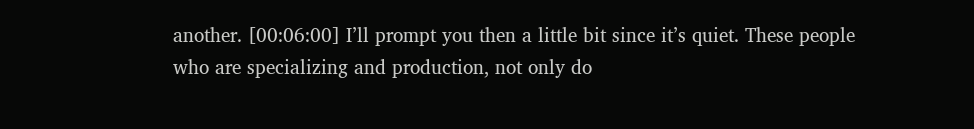another. [00:06:00] I’ll prompt you then a little bit since it’s quiet. These people who are specializing and production, not only do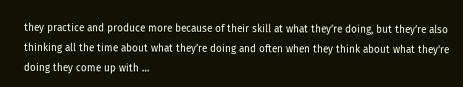they practice and produce more because of their skill at what they’re doing, but they’re also thinking all the time about what they’re doing and often when they think about what they’re doing they come up with …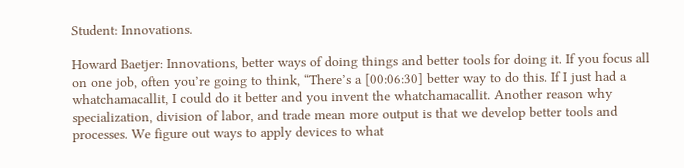Student: Innovations.

Howard Baetjer: Innovations, better ways of doing things and better tools for doing it. If you focus all on one job, often you’re going to think, “There’s a [00:06:30] better way to do this. If I just had a whatchamacallit, I could do it better and you invent the whatchamacallit. Another reason why specialization, division of labor, and trade mean more output is that we develop better tools and processes. We figure out ways to apply devices to what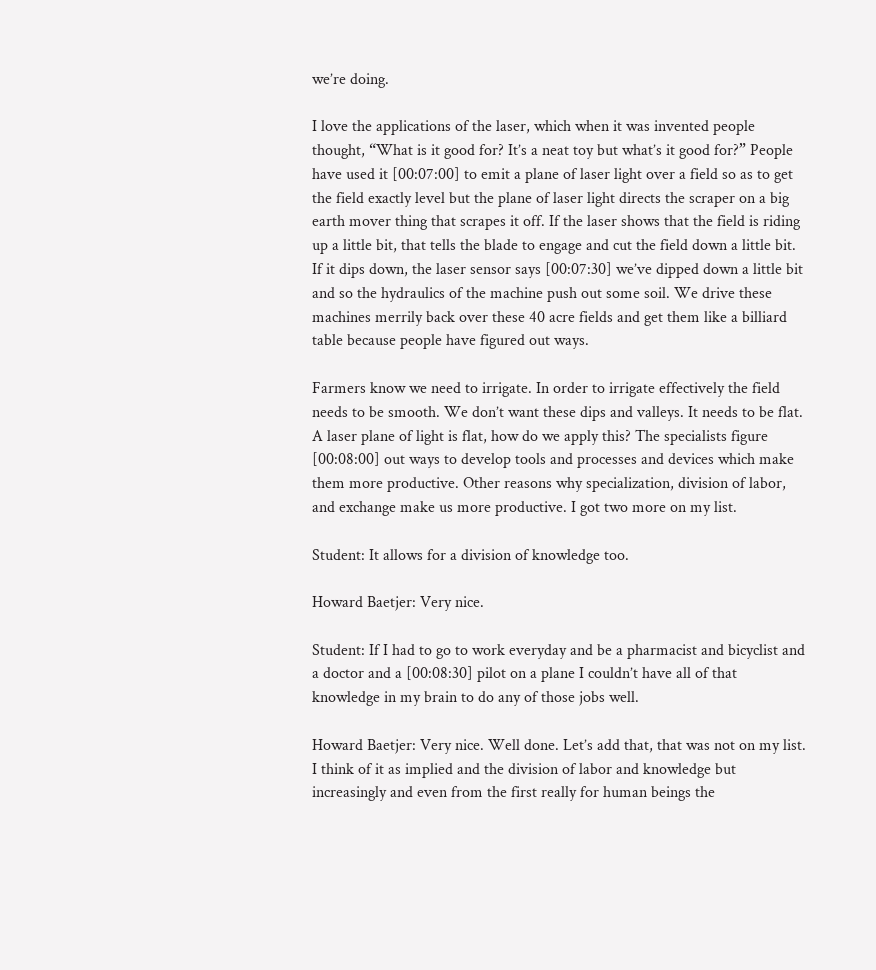we’re doing.

I love the applications of the laser, which when it was invented people thought, “What is it good for? It’s a neat toy but what’s it good for?” People have used it [00:07:00] to emit a plane of laser light over a field so as to get the field exactly level but the plane of laser light directs the scraper on a big earth mover thing that scrapes it off. If the laser shows that the field is riding up a little bit, that tells the blade to engage and cut the field down a little bit. If it dips down, the laser sensor says [00:07:30] we’ve dipped down a little bit and so the hydraulics of the machine push out some soil. We drive these machines merrily back over these 40 acre fields and get them like a billiard table because people have figured out ways.

Farmers know we need to irrigate. In order to irrigate effectively the field needs to be smooth. We don’t want these dips and valleys. It needs to be flat. A laser plane of light is flat, how do we apply this? The specialists figure [00:08:00] out ways to develop tools and processes and devices which make them more productive. Other reasons why specialization, division of labor, and exchange make us more productive. I got two more on my list.

Student: It allows for a division of knowledge too.

Howard Baetjer: Very nice.

Student: If I had to go to work everyday and be a pharmacist and bicyclist and a doctor and a [00:08:30] pilot on a plane I couldn’t have all of that knowledge in my brain to do any of those jobs well.

Howard Baetjer: Very nice. Well done. Let’s add that, that was not on my list. I think of it as implied and the division of labor and knowledge but increasingly and even from the first really for human beings the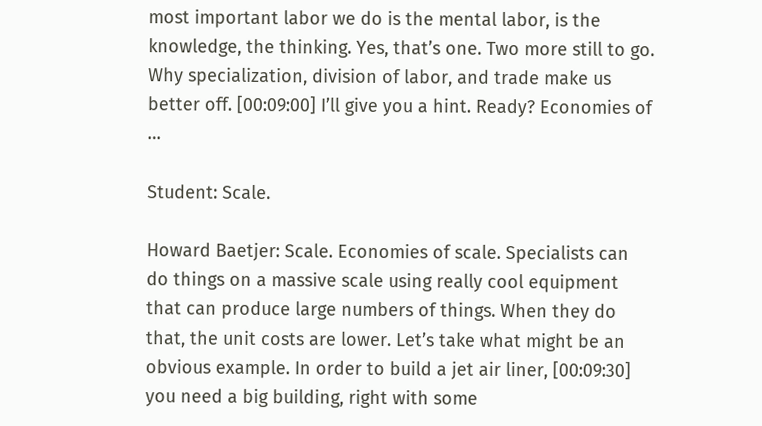most important labor we do is the mental labor, is the knowledge, the thinking. Yes, that’s one. Two more still to go. Why specialization, division of labor, and trade make us better off. [00:09:00] I’ll give you a hint. Ready? Economies of …

Student: Scale.

Howard Baetjer: Scale. Economies of scale. Specialists can do things on a massive scale using really cool equipment that can produce large numbers of things. When they do that, the unit costs are lower. Let’s take what might be an obvious example. In order to build a jet air liner, [00:09:30] you need a big building, right with some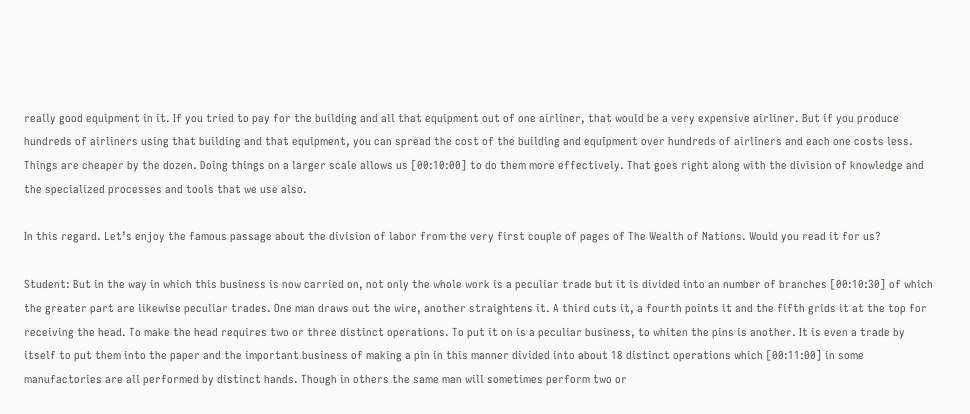really good equipment in it. If you tried to pay for the building and all that equipment out of one airliner, that would be a very expensive airliner. But if you produce hundreds of airliners using that building and that equipment, you can spread the cost of the building and equipment over hundreds of airliners and each one costs less. Things are cheaper by the dozen. Doing things on a larger scale allows us [00:10:00] to do them more effectively. That goes right along with the division of knowledge and the specialized processes and tools that we use also.

In this regard. Let’s enjoy the famous passage about the division of labor from the very first couple of pages of The Wealth of Nations. Would you read it for us?

Student: But in the way in which this business is now carried on, not only the whole work is a peculiar trade but it is divided into an number of branches [00:10:30] of which the greater part are likewise peculiar trades. One man draws out the wire, another straightens it. A third cuts it, a fourth points it and the fifth grids it at the top for receiving the head. To make the head requires two or three distinct operations. To put it on is a peculiar business, to whiten the pins is another. It is even a trade by itself to put them into the paper and the important business of making a pin in this manner divided into about 18 distinct operations which [00:11:00] in some manufactories are all performed by distinct hands. Though in others the same man will sometimes perform two or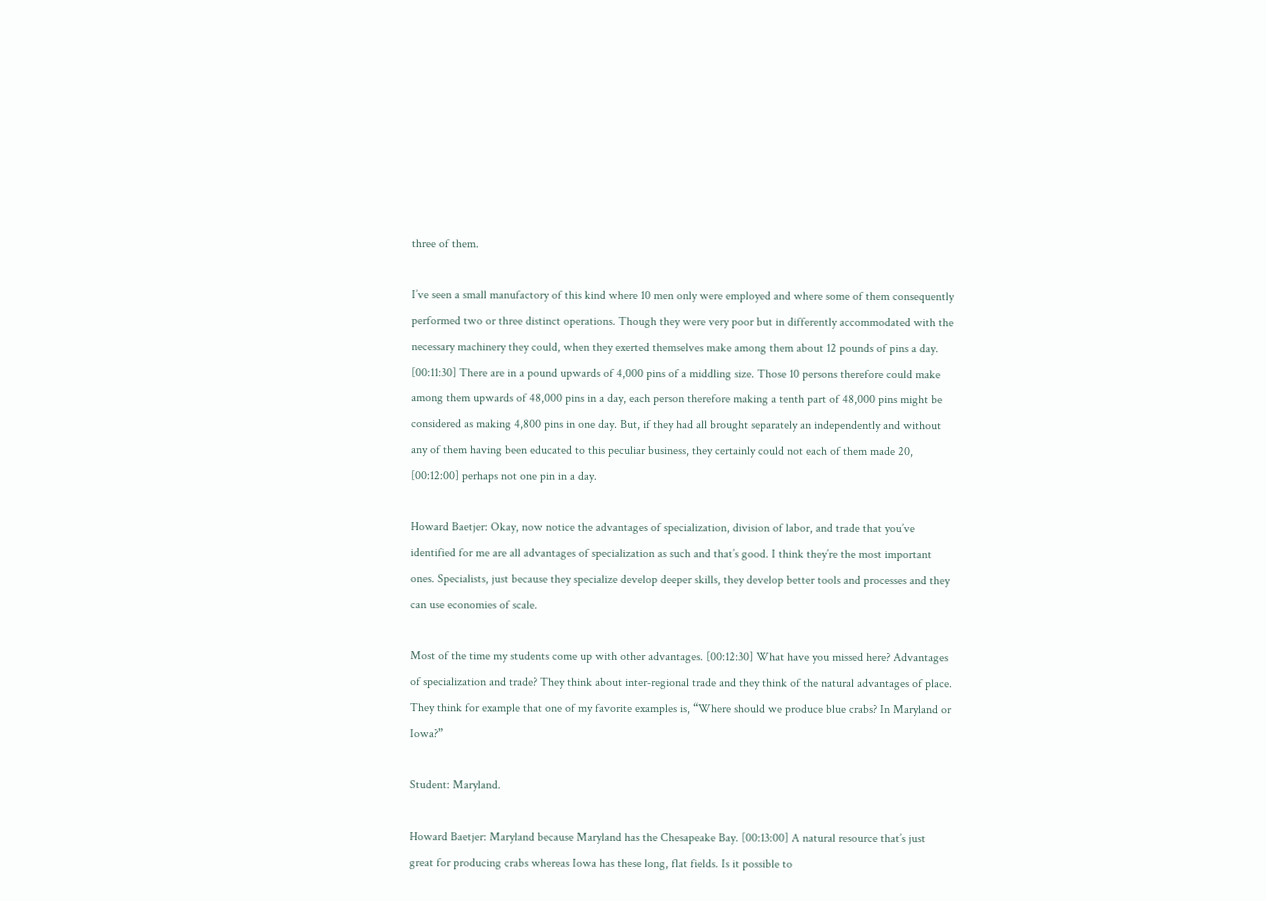three of them.

I’ve seen a small manufactory of this kind where 10 men only were employed and where some of them consequently performed two or three distinct operations. Though they were very poor but in differently accommodated with the necessary machinery they could, when they exerted themselves make among them about 12 pounds of pins a day. [00:11:30] There are in a pound upwards of 4,000 pins of a middling size. Those 10 persons therefore could make among them upwards of 48,000 pins in a day, each person therefore making a tenth part of 48,000 pins might be considered as making 4,800 pins in one day. But, if they had all brought separately an independently and without any of them having been educated to this peculiar business, they certainly could not each of them made 20, [00:12:00] perhaps not one pin in a day.

Howard Baetjer: Okay, now notice the advantages of specialization, division of labor, and trade that you’ve identified for me are all advantages of specialization as such and that’s good. I think they’re the most important ones. Specialists, just because they specialize develop deeper skills, they develop better tools and processes and they can use economies of scale.

Most of the time my students come up with other advantages. [00:12:30] What have you missed here? Advantages of specialization and trade? They think about inter‐regional trade and they think of the natural advantages of place. They think for example that one of my favorite examples is, “Where should we produce blue crabs? In Maryland or Iowa?”

Student: Maryland.

Howard Baetjer: Maryland because Maryland has the Chesapeake Bay. [00:13:00] A natural resource that’s just great for producing crabs whereas Iowa has these long, flat fields. Is it possible to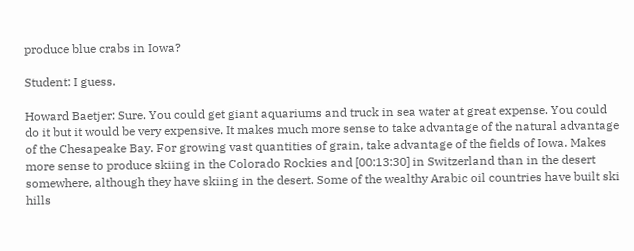produce blue crabs in Iowa?

Student: I guess.

Howard Baetjer: Sure. You could get giant aquariums and truck in sea water at great expense. You could do it but it would be very expensive. It makes much more sense to take advantage of the natural advantage of the Chesapeake Bay. For growing vast quantities of grain, take advantage of the fields of Iowa. Makes more sense to produce skiing in the Colorado Rockies and [00:13:30] in Switzerland than in the desert somewhere, although they have skiing in the desert. Some of the wealthy Arabic oil countries have built ski hills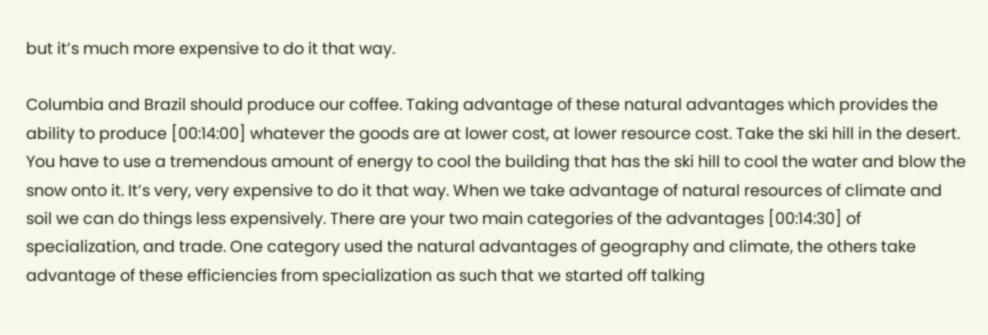but it’s much more expensive to do it that way.

Columbia and Brazil should produce our coffee. Taking advantage of these natural advantages which provides the ability to produce [00:14:00] whatever the goods are at lower cost, at lower resource cost. Take the ski hill in the desert. You have to use a tremendous amount of energy to cool the building that has the ski hill to cool the water and blow the snow onto it. It’s very, very expensive to do it that way. When we take advantage of natural resources of climate and soil we can do things less expensively. There are your two main categories of the advantages [00:14:30] of specialization, and trade. One category used the natural advantages of geography and climate, the others take advantage of these efficiencies from specialization as such that we started off talking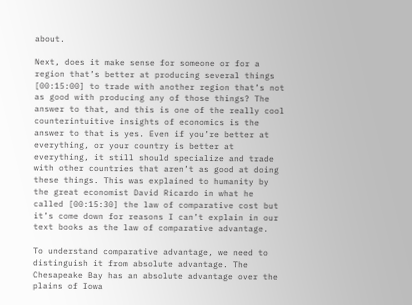about.

Next, does it make sense for someone or for a region that’s better at producing several things [00:15:00] to trade with another region that’s not as good with producing any of those things? The answer to that, and this is one of the really cool counterintuitive insights of economics is the answer to that is yes. Even if you’re better at everything, or your country is better at everything, it still should specialize and trade with other countries that aren’t as good at doing these things. This was explained to humanity by the great economist David Ricardo in what he called [00:15:30] the law of comparative cost but it’s come down for reasons I can’t explain in our text books as the law of comparative advantage.

To understand comparative advantage, we need to distinguish it from absolute advantage. The Chesapeake Bay has an absolute advantage over the plains of Iowa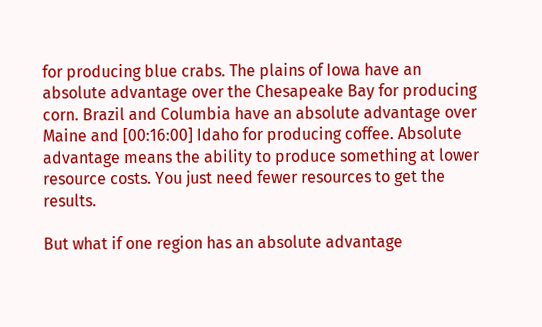for producing blue crabs. The plains of Iowa have an absolute advantage over the Chesapeake Bay for producing corn. Brazil and Columbia have an absolute advantage over Maine and [00:16:00] Idaho for producing coffee. Absolute advantage means the ability to produce something at lower resource costs. You just need fewer resources to get the results.

But what if one region has an absolute advantage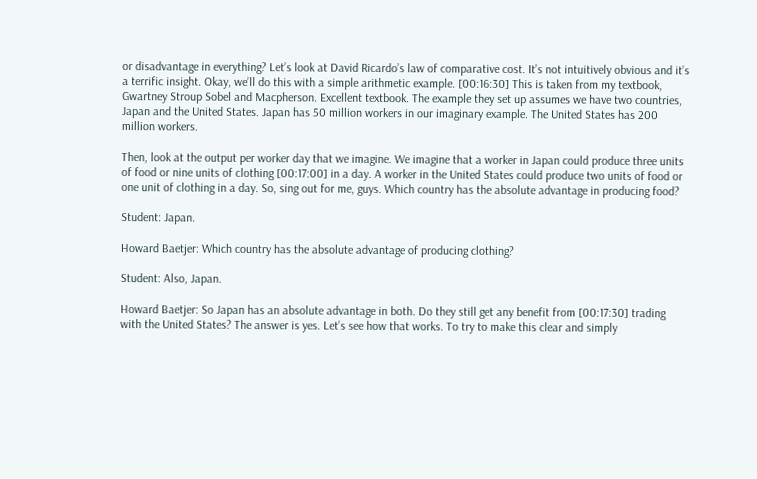or disadvantage in everything? Let’s look at David Ricardo’s law of comparative cost. It’s not intuitively obvious and it’s a terrific insight. Okay, we’ll do this with a simple arithmetic example. [00:16:30] This is taken from my textbook, Gwartney Stroup Sobel and Macpherson. Excellent textbook. The example they set up assumes we have two countries, Japan and the United States. Japan has 50 million workers in our imaginary example. The United States has 200 million workers.

Then, look at the output per worker day that we imagine. We imagine that a worker in Japan could produce three units of food or nine units of clothing [00:17:00] in a day. A worker in the United States could produce two units of food or one unit of clothing in a day. So, sing out for me, guys. Which country has the absolute advantage in producing food?

Student: Japan.

Howard Baetjer: Which country has the absolute advantage of producing clothing?

Student: Also, Japan.

Howard Baetjer: So Japan has an absolute advantage in both. Do they still get any benefit from [00:17:30] trading with the United States? The answer is yes. Let’s see how that works. To try to make this clear and simply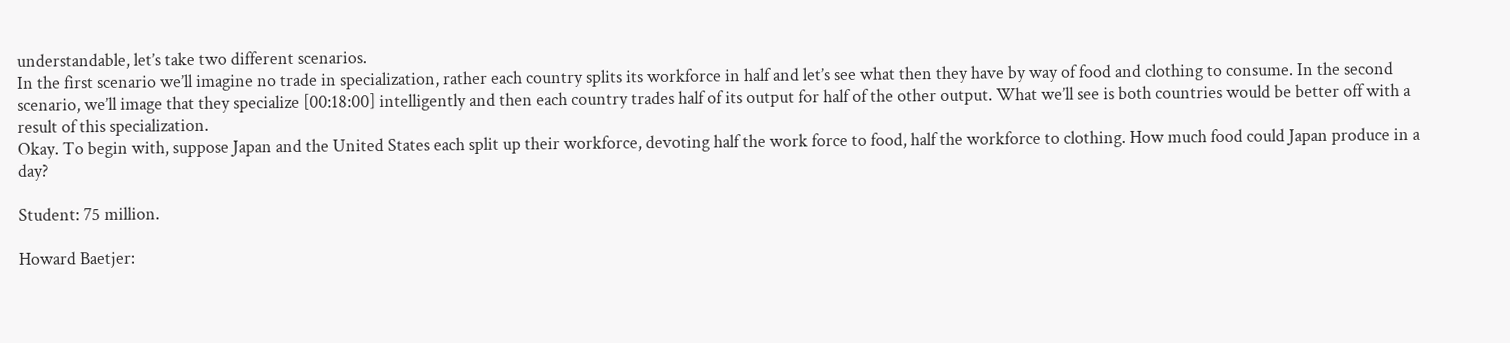understandable, let’s take two different scenarios.
In the first scenario we’ll imagine no trade in specialization, rather each country splits its workforce in half and let’s see what then they have by way of food and clothing to consume. In the second scenario, we’ll image that they specialize [00:18:00] intelligently and then each country trades half of its output for half of the other output. What we’ll see is both countries would be better off with a result of this specialization.
Okay. To begin with, suppose Japan and the United States each split up their workforce, devoting half the work force to food, half the workforce to clothing. How much food could Japan produce in a day?

Student: 75 million.

Howard Baetjer: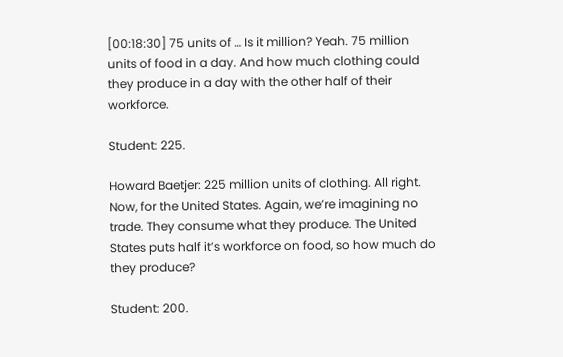[00:18:30] 75 units of … Is it million? Yeah. 75 million units of food in a day. And how much clothing could they produce in a day with the other half of their workforce.

Student: 225.

Howard Baetjer: 225 million units of clothing. All right. Now, for the United States. Again, we’re imagining no trade. They consume what they produce. The United States puts half it’s workforce on food, so how much do they produce?

Student: 200.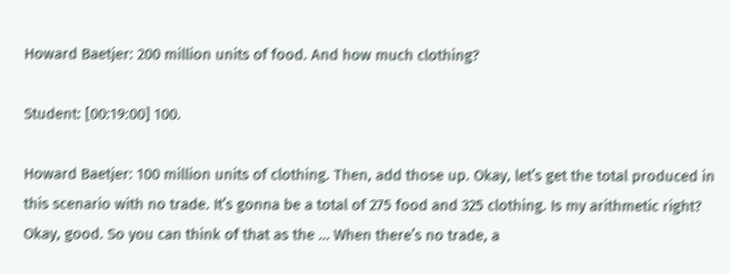Howard Baetjer: 200 million units of food. And how much clothing?

Student: [00:19:00] 100.

Howard Baetjer: 100 million units of clothing. Then, add those up. Okay, let’s get the total produced in this scenario with no trade. It’s gonna be a total of 275 food and 325 clothing. Is my arithmetic right? Okay, good. So you can think of that as the … When there’s no trade, a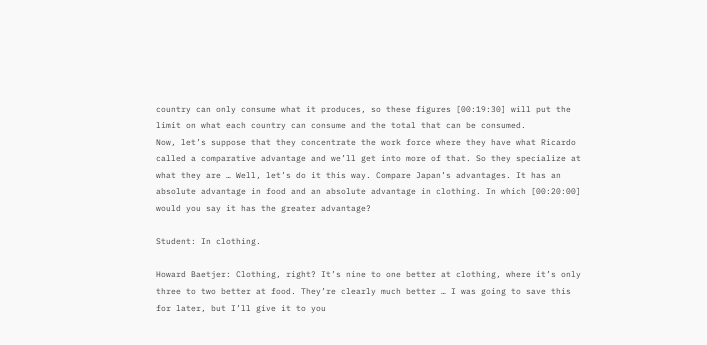country can only consume what it produces, so these figures [00:19:30] will put the limit on what each country can consume and the total that can be consumed.
Now, let’s suppose that they concentrate the work force where they have what Ricardo called a comparative advantage and we’ll get into more of that. So they specialize at what they are … Well, let’s do it this way. Compare Japan’s advantages. It has an absolute advantage in food and an absolute advantage in clothing. In which [00:20:00] would you say it has the greater advantage?

Student: In clothing.

Howard Baetjer: Clothing, right? It’s nine to one better at clothing, where it’s only three to two better at food. They’re clearly much better … I was going to save this for later, but I’ll give it to you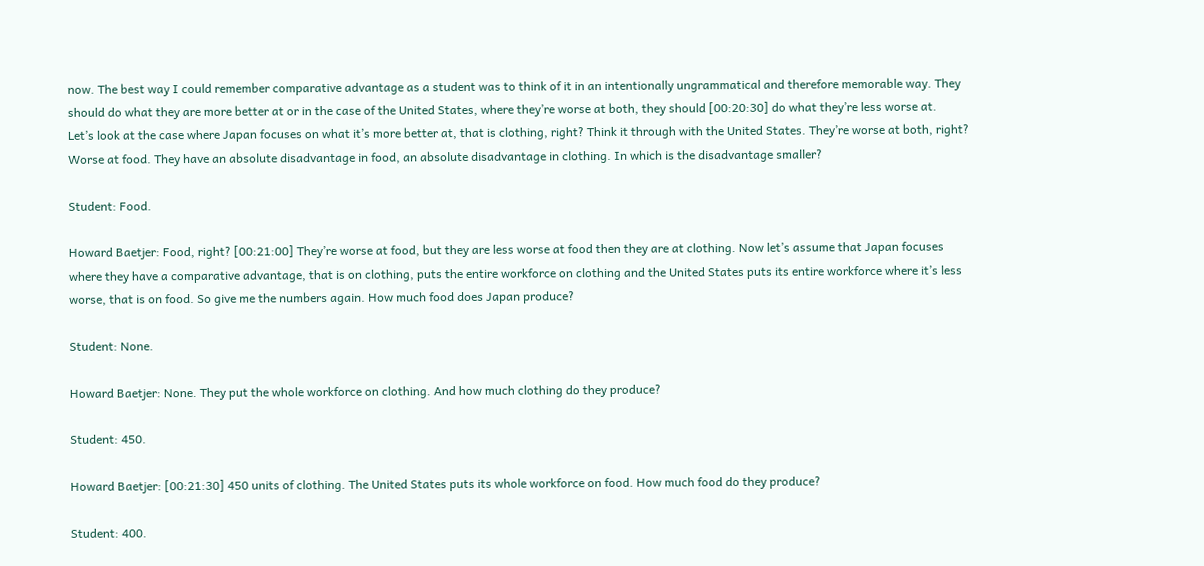now. The best way I could remember comparative advantage as a student was to think of it in an intentionally ungrammatical and therefore memorable way. They should do what they are more better at or in the case of the United States, where they’re worse at both, they should [00:20:30] do what they’re less worse at.
Let’s look at the case where Japan focuses on what it’s more better at, that is clothing, right? Think it through with the United States. They’re worse at both, right? Worse at food. They have an absolute disadvantage in food, an absolute disadvantage in clothing. In which is the disadvantage smaller?

Student: Food.

Howard Baetjer: Food, right? [00:21:00] They’re worse at food, but they are less worse at food then they are at clothing. Now let’s assume that Japan focuses where they have a comparative advantage, that is on clothing, puts the entire workforce on clothing and the United States puts its entire workforce where it’s less worse, that is on food. So give me the numbers again. How much food does Japan produce?

Student: None.

Howard Baetjer: None. They put the whole workforce on clothing. And how much clothing do they produce?

Student: 450.

Howard Baetjer: [00:21:30] 450 units of clothing. The United States puts its whole workforce on food. How much food do they produce?

Student: 400.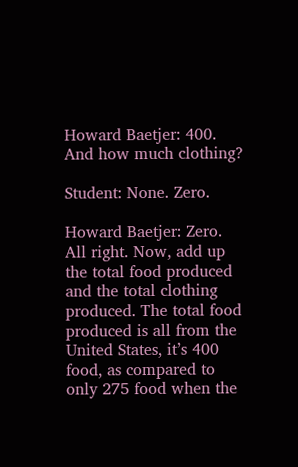Howard Baetjer: 400. And how much clothing?

Student: None. Zero.

Howard Baetjer: Zero. All right. Now, add up the total food produced and the total clothing produced. The total food produced is all from the United States, it’s 400 food, as compared to only 275 food when the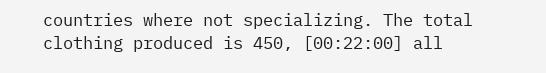countries where not specializing. The total clothing produced is 450, [00:22:00] all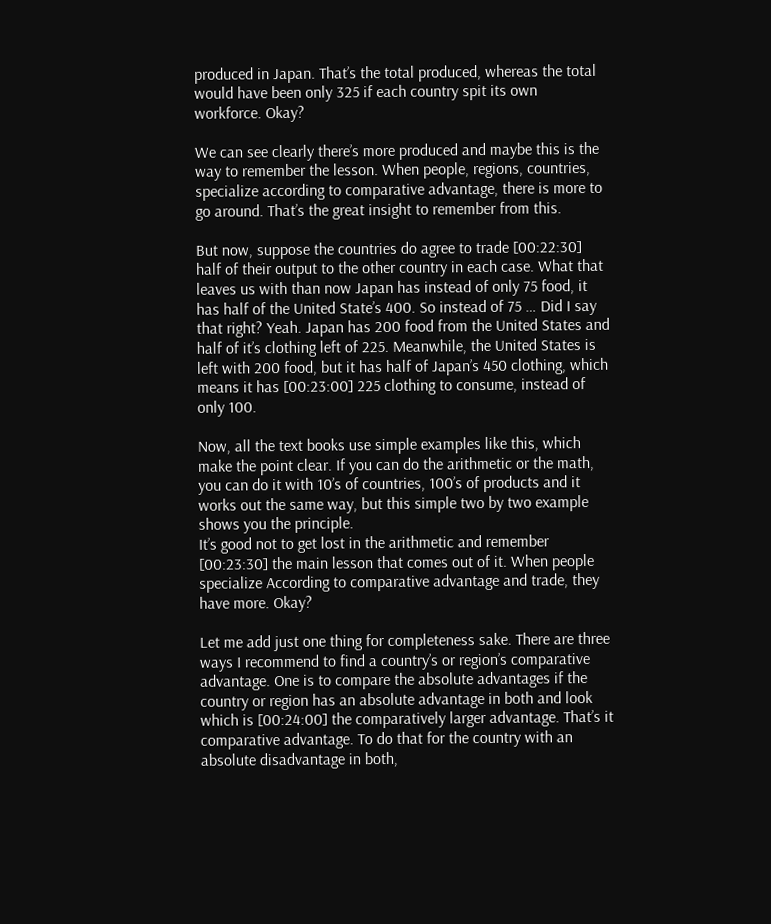produced in Japan. That’s the total produced, whereas the total would have been only 325 if each country spit its own workforce. Okay?

We can see clearly there’s more produced and maybe this is the way to remember the lesson. When people, regions, countries, specialize according to comparative advantage, there is more to go around. That’s the great insight to remember from this.

But now, suppose the countries do agree to trade [00:22:30] half of their output to the other country in each case. What that leaves us with than now Japan has instead of only 75 food, it has half of the United State’s 400. So instead of 75 … Did I say that right? Yeah. Japan has 200 food from the United States and half of it’s clothing left of 225. Meanwhile, the United States is left with 200 food, but it has half of Japan’s 450 clothing, which means it has [00:23:00] 225 clothing to consume, instead of only 100.

Now, all the text books use simple examples like this, which make the point clear. If you can do the arithmetic or the math, you can do it with 10’s of countries, 100’s of products and it works out the same way, but this simple two by two example shows you the principle.
It’s good not to get lost in the arithmetic and remember [00:23:30] the main lesson that comes out of it. When people specialize According to comparative advantage and trade, they have more. Okay?

Let me add just one thing for completeness sake. There are three ways I recommend to find a country’s or region’s comparative advantage. One is to compare the absolute advantages if the country or region has an absolute advantage in both and look which is [00:24:00] the comparatively larger advantage. That’s it comparative advantage. To do that for the country with an absolute disadvantage in both,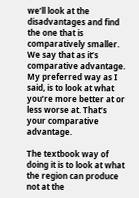we’ll look at the disadvantages and find the one that is comparatively smaller. We say that as it’s comparative advantage. My preferred way as I said, is to look at what you’re more better at or less worse at. That’s your comparative advantage.

The textbook way of doing it is to look at what the region can produce not at the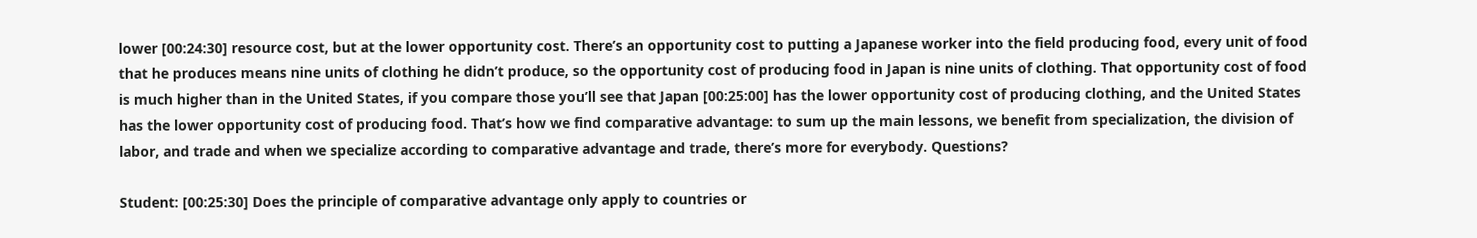lower [00:24:30] resource cost, but at the lower opportunity cost. There’s an opportunity cost to putting a Japanese worker into the field producing food, every unit of food that he produces means nine units of clothing he didn’t produce, so the opportunity cost of producing food in Japan is nine units of clothing. That opportunity cost of food is much higher than in the United States, if you compare those you’ll see that Japan [00:25:00] has the lower opportunity cost of producing clothing, and the United States has the lower opportunity cost of producing food. That’s how we find comparative advantage: to sum up the main lessons, we benefit from specialization, the division of labor, and trade and when we specialize according to comparative advantage and trade, there’s more for everybody. Questions?

Student: [00:25:30] Does the principle of comparative advantage only apply to countries or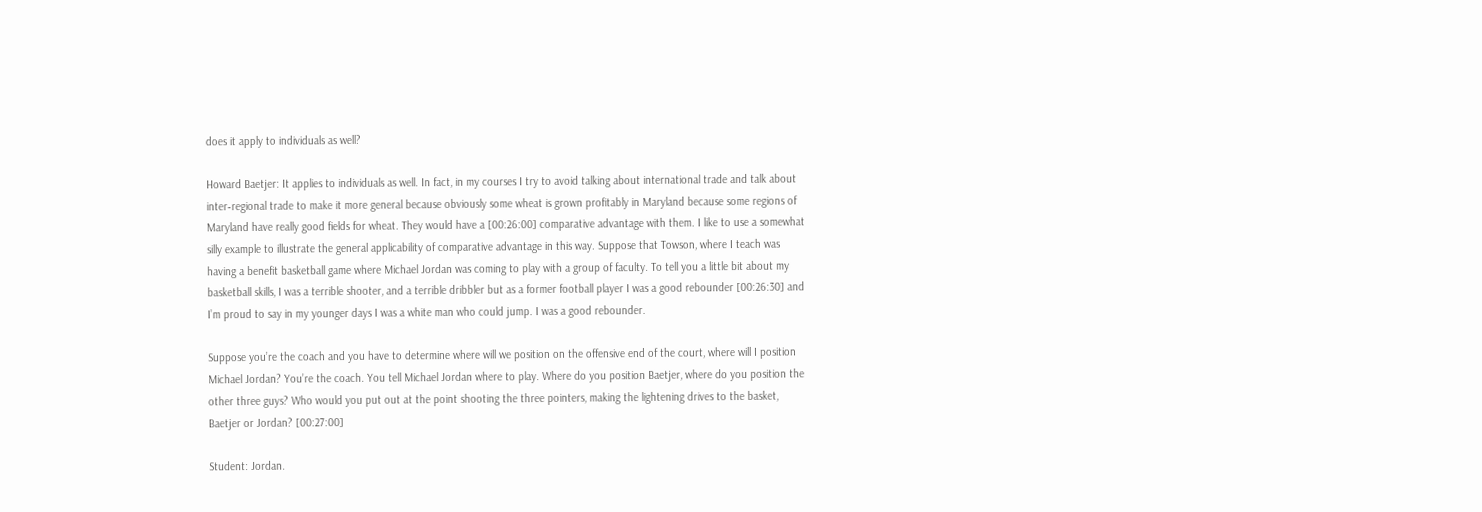does it apply to individuals as well?

Howard Baetjer: It applies to individuals as well. In fact, in my courses I try to avoid talking about international trade and talk about inter‐regional trade to make it more general because obviously some wheat is grown profitably in Maryland because some regions of Maryland have really good fields for wheat. They would have a [00:26:00] comparative advantage with them. I like to use a somewhat silly example to illustrate the general applicability of comparative advantage in this way. Suppose that Towson, where I teach was having a benefit basketball game where Michael Jordan was coming to play with a group of faculty. To tell you a little bit about my basketball skills, I was a terrible shooter, and a terrible dribbler but as a former football player I was a good rebounder [00:26:30] and I’m proud to say in my younger days I was a white man who could jump. I was a good rebounder.

Suppose you’re the coach and you have to determine where will we position on the offensive end of the court, where will I position Michael Jordan? You’re the coach. You tell Michael Jordan where to play. Where do you position Baetjer, where do you position the other three guys? Who would you put out at the point shooting the three pointers, making the lightening drives to the basket, Baetjer or Jordan? [00:27:00]

Student: Jordan.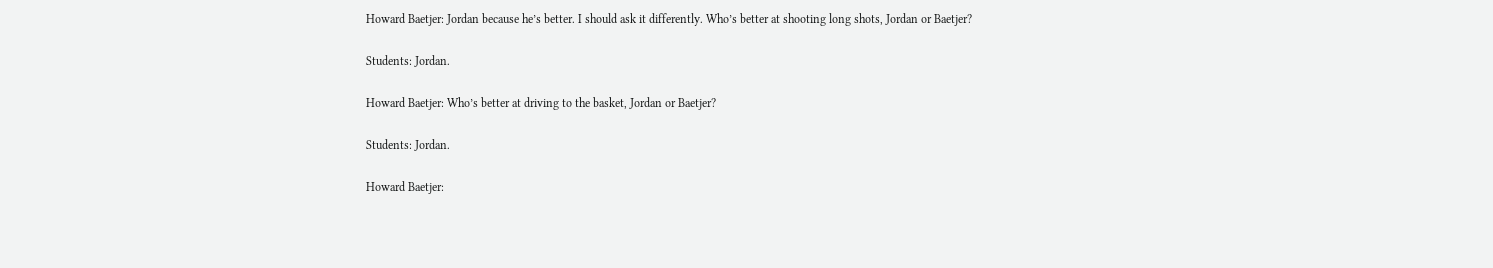Howard Baetjer: Jordan because he’s better. I should ask it differently. Who’s better at shooting long shots, Jordan or Baetjer?

Students: Jordan.

Howard Baetjer: Who’s better at driving to the basket, Jordan or Baetjer?

Students: Jordan.

Howard Baetjer: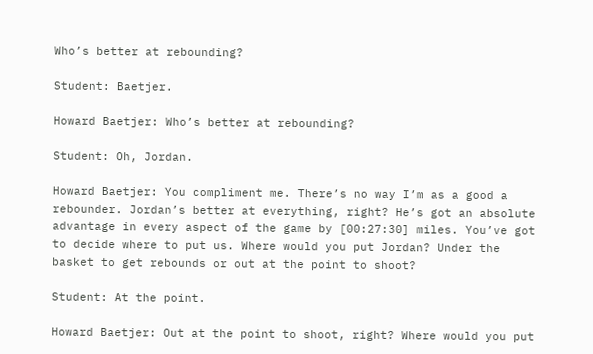Who’s better at rebounding?

Student: Baetjer.

Howard Baetjer: Who’s better at rebounding?

Student: Oh, Jordan.

Howard Baetjer: You compliment me. There’s no way I’m as a good a rebounder. Jordan’s better at everything, right? He’s got an absolute advantage in every aspect of the game by [00:27:30] miles. You’ve got to decide where to put us. Where would you put Jordan? Under the basket to get rebounds or out at the point to shoot?

Student: At the point.

Howard Baetjer: Out at the point to shoot, right? Where would you put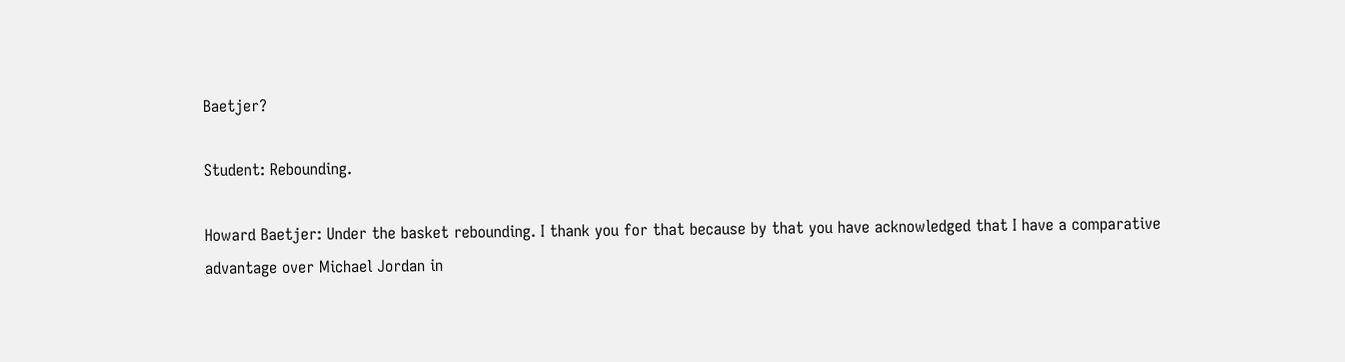Baetjer?

Student: Rebounding.

Howard Baetjer: Under the basket rebounding. I thank you for that because by that you have acknowledged that I have a comparative advantage over Michael Jordan in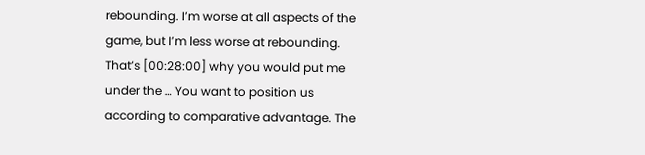rebounding. I’m worse at all aspects of the game, but I’m less worse at rebounding. That’s [00:28:00] why you would put me under the … You want to position us according to comparative advantage. The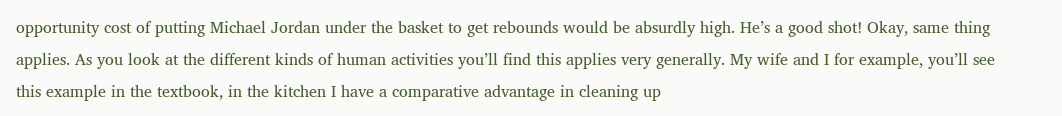opportunity cost of putting Michael Jordan under the basket to get rebounds would be absurdly high. He’s a good shot! Okay, same thing applies. As you look at the different kinds of human activities you’ll find this applies very generally. My wife and I for example, you’ll see this example in the textbook, in the kitchen I have a comparative advantage in cleaning up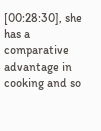[00:28:30], she has a comparative advantage in cooking and so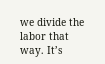we divide the labor that way. It’s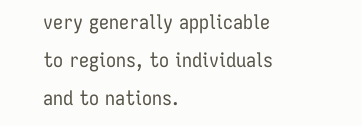very generally applicable to regions, to individuals and to nations.